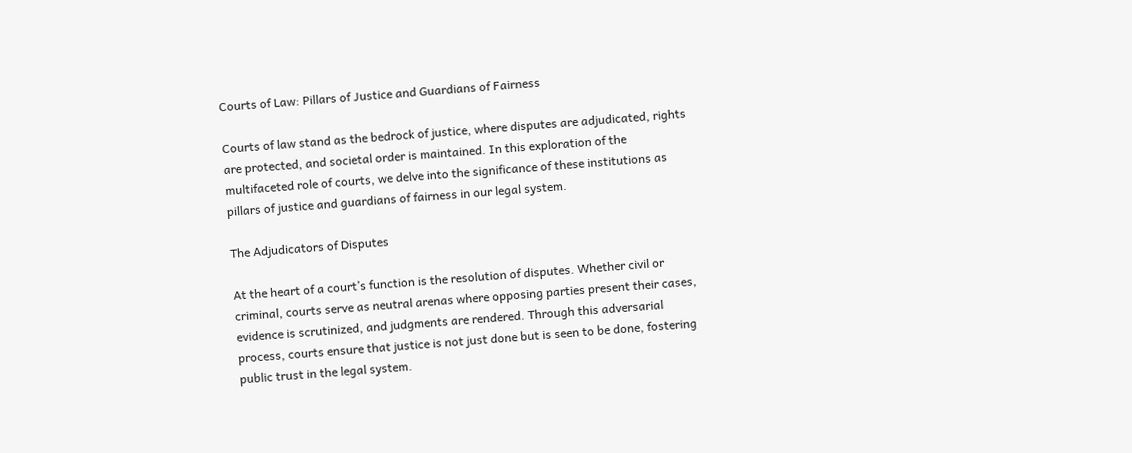Courts of Law: Pillars of Justice and Guardians of Fairness

Courts of law stand as the bedrock of justice, where disputes are adjudicated, rights are protected, and societal order is maintained. In this exploration of the multifaceted role of courts, we delve into the significance of these institutions as pillars of justice and guardians of fairness in our legal system.

The Adjudicators of Disputes

At the heart of a court’s function is the resolution of disputes. Whether civil or criminal, courts serve as neutral arenas where opposing parties present their cases, evidence is scrutinized, and judgments are rendered. Through this adversarial process, courts ensure that justice is not just done but is seen to be done, fostering public trust in the legal system.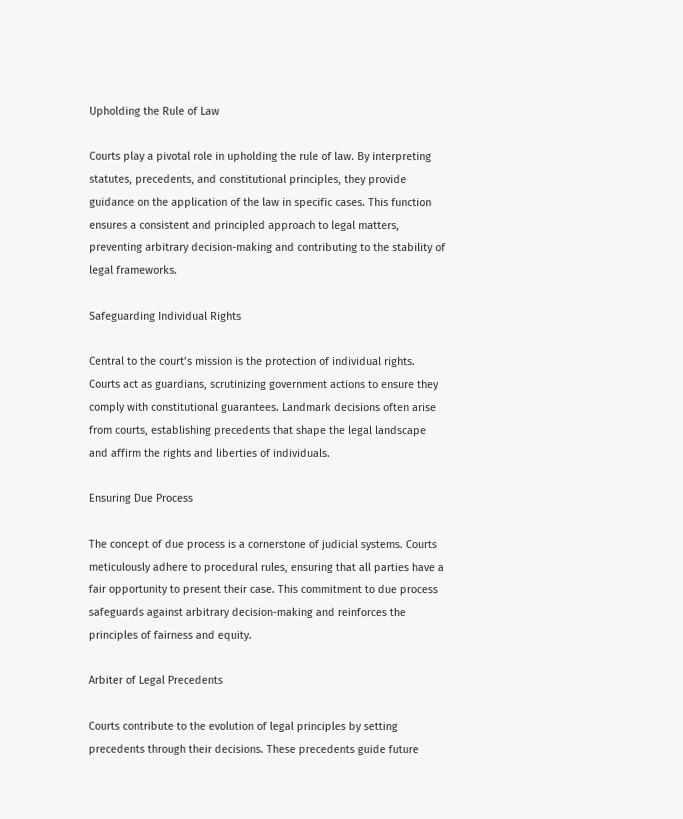Upholding the Rule of Law

Courts play a pivotal role in upholding the rule of law. By interpreting statutes, precedents, and constitutional principles, they provide guidance on the application of the law in specific cases. This function ensures a consistent and principled approach to legal matters, preventing arbitrary decision-making and contributing to the stability of legal frameworks.

Safeguarding Individual Rights

Central to the court’s mission is the protection of individual rights. Courts act as guardians, scrutinizing government actions to ensure they comply with constitutional guarantees. Landmark decisions often arise from courts, establishing precedents that shape the legal landscape and affirm the rights and liberties of individuals.

Ensuring Due Process

The concept of due process is a cornerstone of judicial systems. Courts meticulously adhere to procedural rules, ensuring that all parties have a fair opportunity to present their case. This commitment to due process safeguards against arbitrary decision-making and reinforces the principles of fairness and equity.

Arbiter of Legal Precedents

Courts contribute to the evolution of legal principles by setting precedents through their decisions. These precedents guide future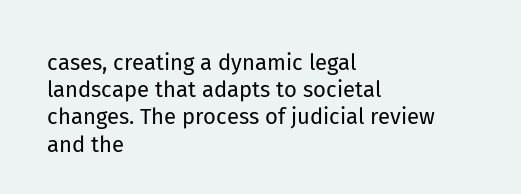cases, creating a dynamic legal landscape that adapts to societal changes. The process of judicial review and the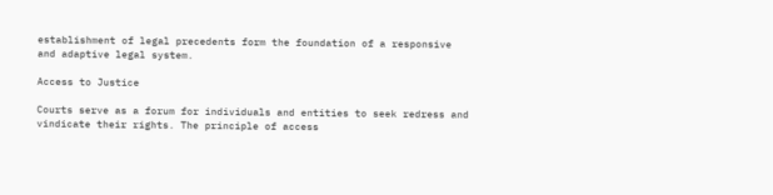establishment of legal precedents form the foundation of a responsive and adaptive legal system.

Access to Justice

Courts serve as a forum for individuals and entities to seek redress and vindicate their rights. The principle of access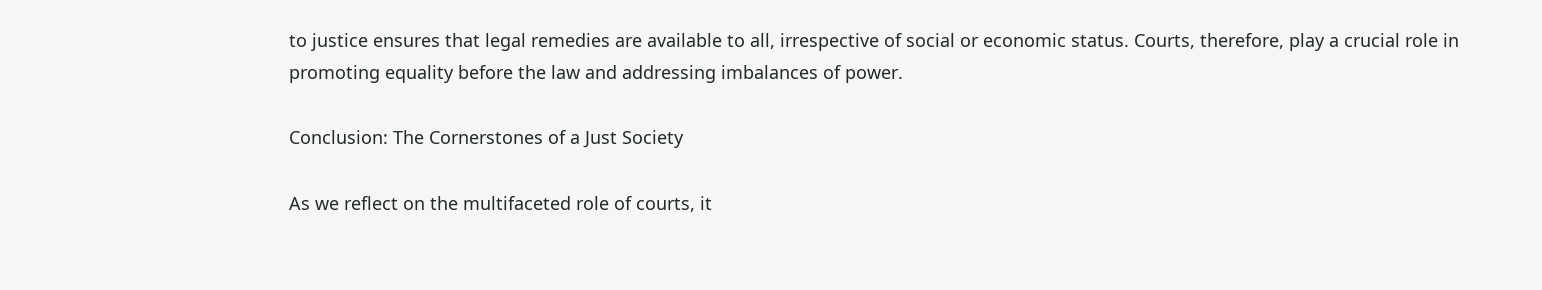to justice ensures that legal remedies are available to all, irrespective of social or economic status. Courts, therefore, play a crucial role in promoting equality before the law and addressing imbalances of power.

Conclusion: The Cornerstones of a Just Society

As we reflect on the multifaceted role of courts, it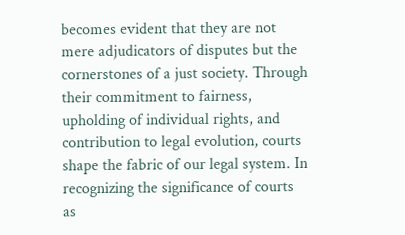becomes evident that they are not mere adjudicators of disputes but the cornerstones of a just society. Through their commitment to fairness, upholding of individual rights, and contribution to legal evolution, courts shape the fabric of our legal system. In recognizing the significance of courts as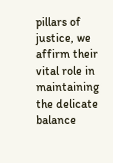pillars of justice, we affirm their vital role in maintaining the delicate balance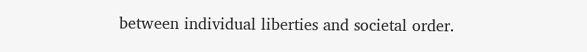between individual liberties and societal order.